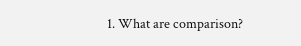1. What are comparison?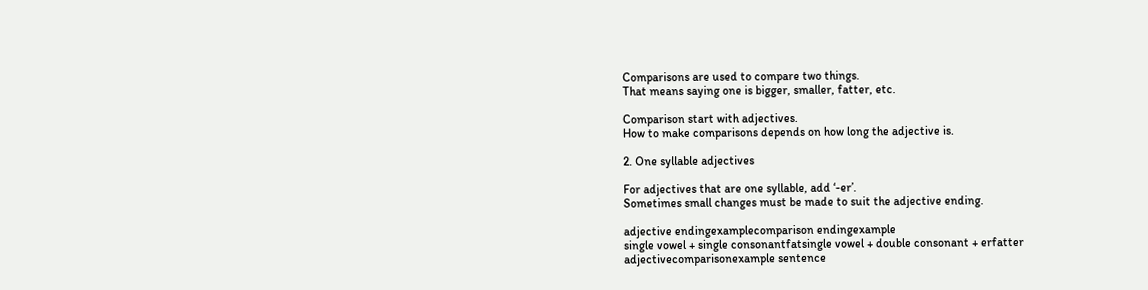Comparisons are used to compare two things.
That means saying one is bigger, smaller, fatter, etc.

Comparison start with adjectives.
How to make comparisons depends on how long the adjective is.

2. One syllable adjectives

For adjectives that are one syllable, add ‘-er’.
Sometimes small changes must be made to suit the adjective ending.

adjective endingexamplecomparison endingexample
single vowel + single consonantfatsingle vowel + double consonant + erfatter
adjectivecomparisonexample sentence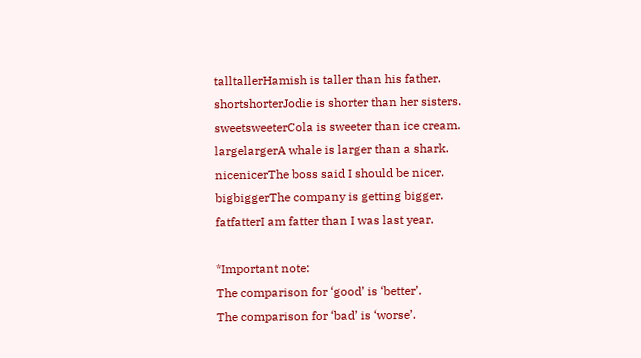talltallerHamish is taller than his father.
shortshorterJodie is shorter than her sisters.
sweetsweeterCola is sweeter than ice cream.
largelargerA whale is larger than a shark.
nicenicerThe boss said I should be nicer.
bigbiggerThe company is getting bigger.
fatfatterI am fatter than I was last year.

*Important note:
The comparison for ‘good’ is ‘better’.
The comparison for ‘bad’ is ‘worse’.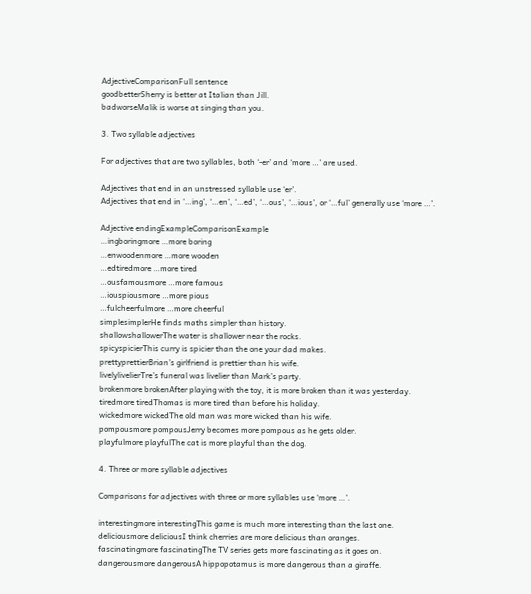AdjectiveComparisonFull sentence
goodbetterSherry is better at Italian than Jill.
badworseMalik is worse at singing than you.

3. Two syllable adjectives

For adjectives that are two syllables, both ‘-er’ and ‘more …’ are used.

Adjectives that end in an unstressed syllable use ‘er’.
Adjectives that end in ‘…ing’, ‘…en’, ‘…ed’, ‘…ous’, ‘…ious’, or ‘…ful’ generally use ‘more …’.

Adjective endingExampleComparisonExample
…ingboringmore …more boring
…enwoodenmore …more wooden
…edtiredmore …more tired
…ousfamousmore …more famous
…iouspiousmore …more pious
…fulcheerfulmore …more cheerful
simplesimplerHe finds maths simpler than history.
shallowshallowerThe water is shallower near the rocks.
spicyspicierThis curry is spicier than the one your dad makes.
prettyprettierBrian’s girlfriend is prettier than his wife.
livelylivelierTre’s funeral was livelier than Mark’s party.
brokenmore brokenAfter playing with the toy, it is more broken than it was yesterday.
tiredmore tiredThomas is more tired than before his holiday.
wickedmore wickedThe old man was more wicked than his wife.
pompousmore pompousJerry becomes more pompous as he gets older.
playfulmore playfulThe cat is more playful than the dog.

4. Three or more syllable adjectives

Comparisons for adjectives with three or more syllables use ‘more …’.

interestingmore interestingThis game is much more interesting than the last one.
deliciousmore deliciousI think cherries are more delicious than oranges.
fascinatingmore fascinatingThe TV series gets more fascinating as it goes on.
dangerousmore dangerousA hippopotamus is more dangerous than a giraffe.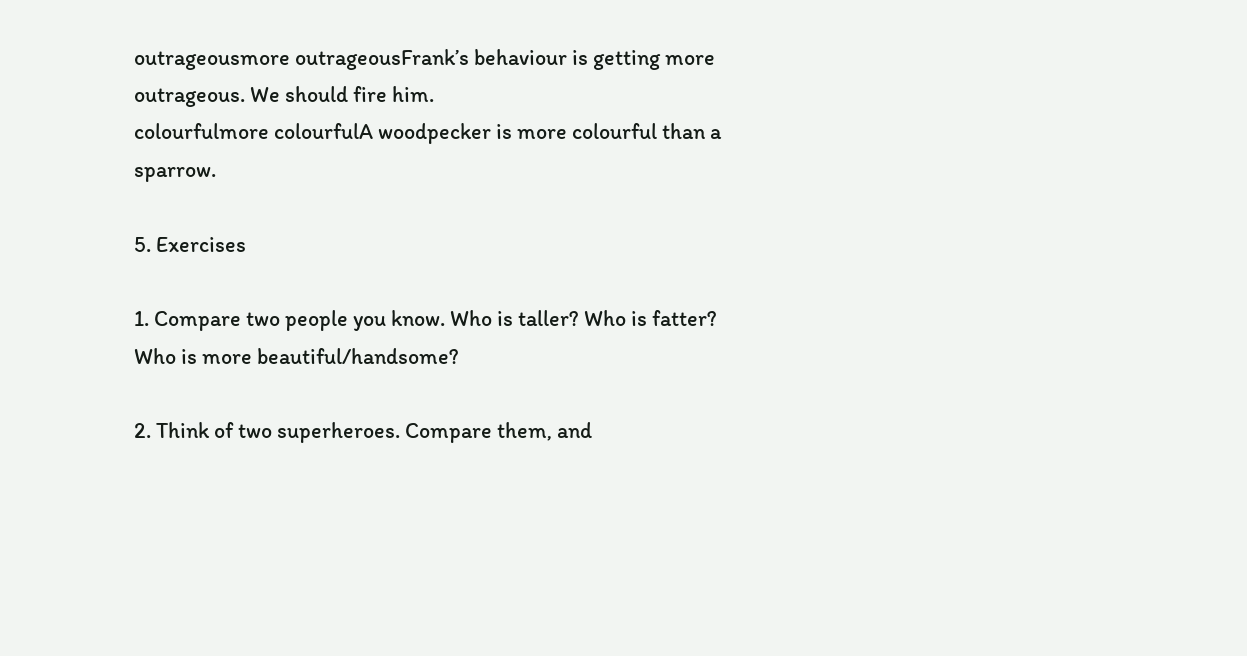outrageousmore outrageousFrank’s behaviour is getting more outrageous. We should fire him.
colourfulmore colourfulA woodpecker is more colourful than a sparrow.

5. Exercises

1. Compare two people you know. Who is taller? Who is fatter? Who is more beautiful/handsome?

2. Think of two superheroes. Compare them, and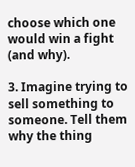choose which one would win a fight (and why).

3. Imagine trying to sell something to someone. Tell them why the thing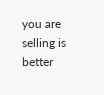you are selling is better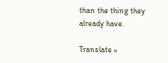than the thing they already have.

Translate »